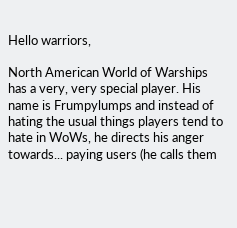Hello warriors,

North American World of Warships has a very, very special player. His name is Frumpylumps and instead of hating the usual things players tend to hate in WoWs, he directs his anger towards... paying users (he calls them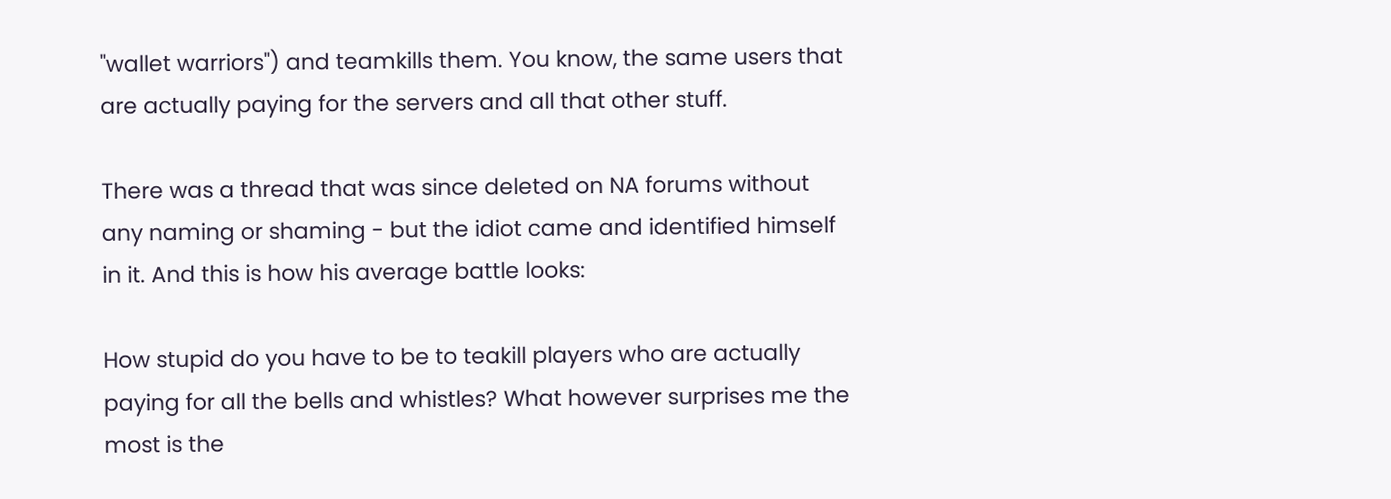"wallet warriors") and teamkills them. You know, the same users that are actually paying for the servers and all that other stuff.

There was a thread that was since deleted on NA forums without any naming or shaming - but the idiot came and identified himself in it. And this is how his average battle looks:

How stupid do you have to be to teakill players who are actually paying for all the bells and whistles? What however surprises me the most is the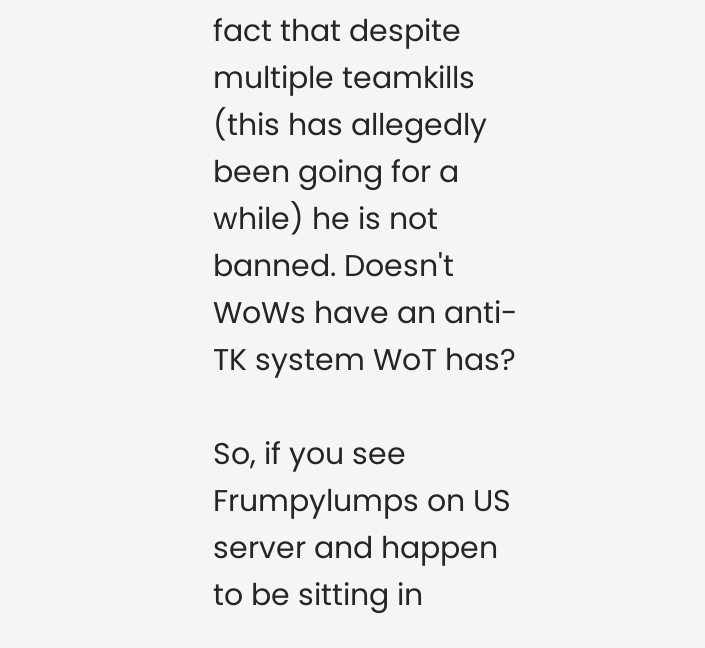fact that despite multiple teamkills (this has allegedly been going for a while) he is not banned. Doesn't WoWs have an anti-TK system WoT has?

So, if you see Frumpylumps on US server and happen to be sitting in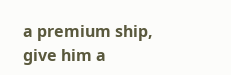a premium ship, give him a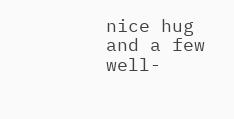nice hug and a few well-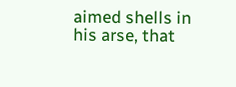aimed shells in his arse, that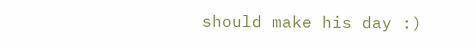should make his day :)